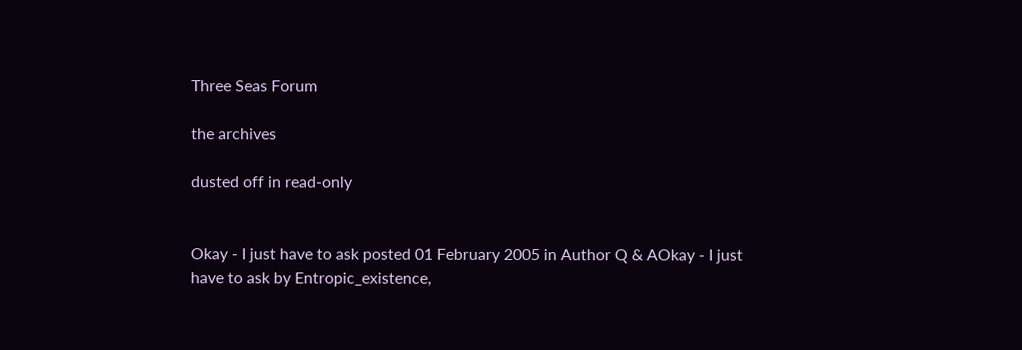Three Seas Forum

the archives

dusted off in read-only


Okay - I just have to ask posted 01 February 2005 in Author Q & AOkay - I just have to ask by Entropic_existence,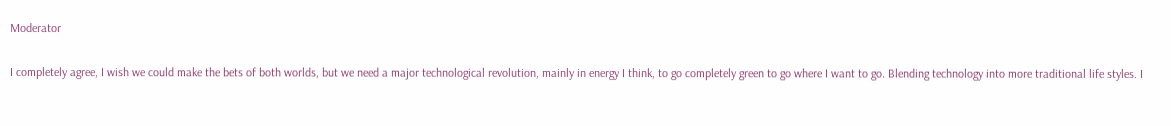Moderator

I completely agree, I wish we could make the bets of both worlds, but we need a major technological revolution, mainly in energy I think, to go completely green to go where I want to go. Blending technology into more traditional life styles. I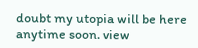doubt my utopia will be here anytime soon. view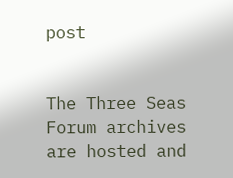post


The Three Seas Forum archives are hosted and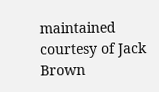maintained courtesy of Jack Brown